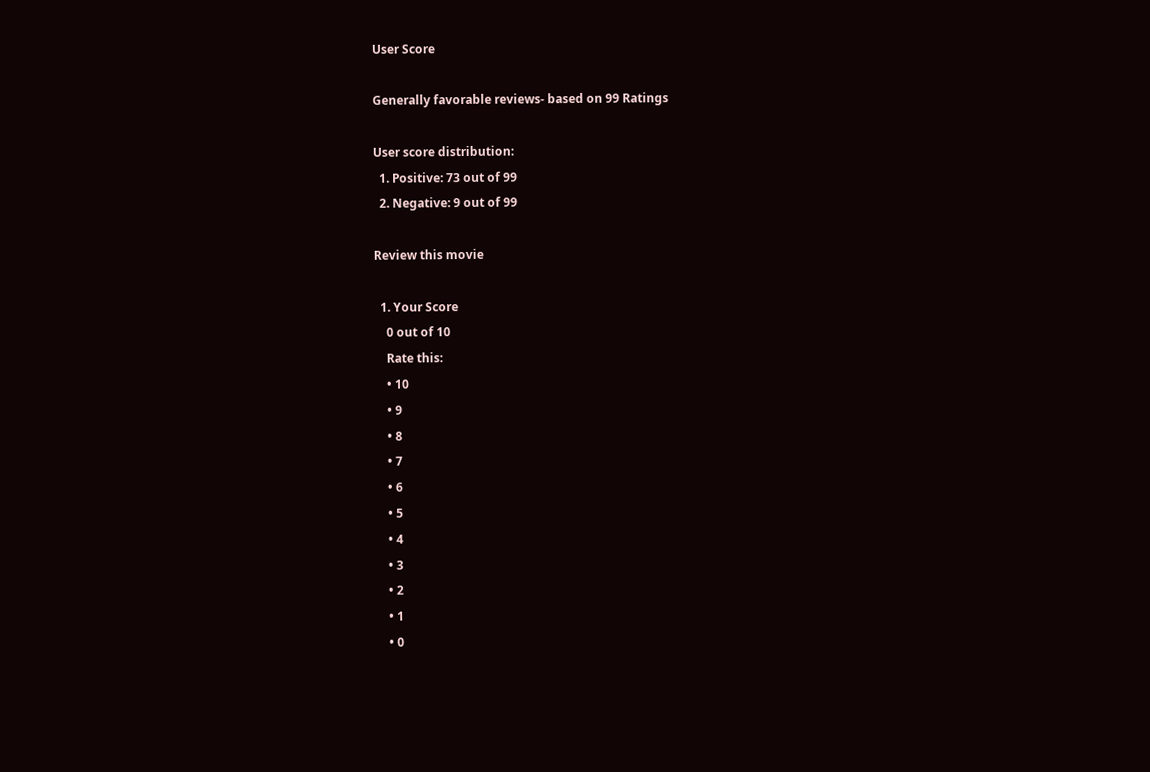User Score

Generally favorable reviews- based on 99 Ratings

User score distribution:
  1. Positive: 73 out of 99
  2. Negative: 9 out of 99

Review this movie

  1. Your Score
    0 out of 10
    Rate this:
    • 10
    • 9
    • 8
    • 7
    • 6
    • 5
    • 4
    • 3
    • 2
    • 1
    • 0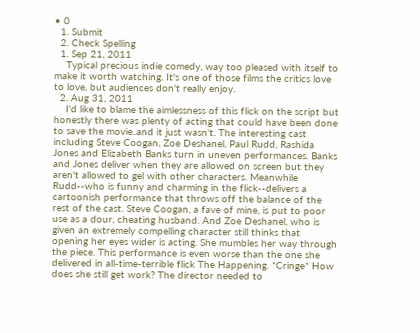• 0
  1. Submit
  2. Check Spelling
  1. Sep 21, 2011
    Typical precious indie comedy, way too pleased with itself to make it worth watching. It's one of those films the critics love to love, but audiences don't really enjoy.
  2. Aug 31, 2011
    I'd like to blame the aimlessness of this flick on the script but honestly there was plenty of acting that could have been done to save the movie..and it just wasn't. The interesting cast including Steve Coogan, Zoe Deshanel, Paul Rudd, Rashida Jones and Elizabeth Banks turn in uneven performances. Banks and Jones deliver when they are allowed on screen but they aren't allowed to gel with other characters. Meanwhile Rudd--who is funny and charming in the flick--delivers a cartoonish performance that throws off the balance of the rest of the cast. Steve Coogan, a fave of mine, is put to poor use as a dour, cheating husband. And Zoe Deshanel, who is given an extremely compelling character still thinks that opening her eyes wider is acting. She mumbles her way through the piece. This performance is even worse than the one she delivered in all-time-terrible flick The Happening. *Cringe* How does she still get work? The director needed to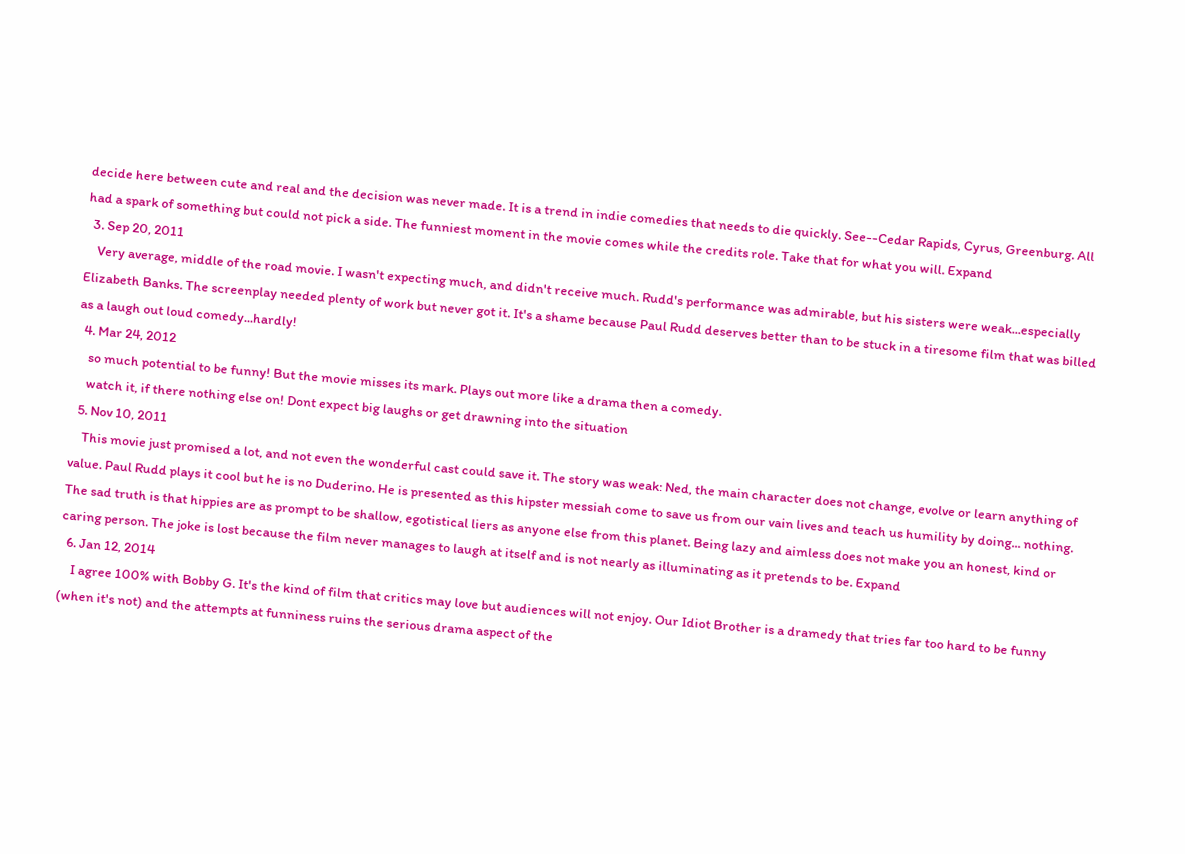decide here between cute and real and the decision was never made. It is a trend in indie comedies that needs to die quickly. See--Cedar Rapids, Cyrus, Greenburg. All had a spark of something but could not pick a side. The funniest moment in the movie comes while the credits role. Take that for what you will. Expand
  3. Sep 20, 2011
    Very average, middle of the road movie. I wasn't expecting much, and didn't receive much. Rudd's performance was admirable, but his sisters were weak...especially Elizabeth Banks. The screenplay needed plenty of work but never got it. It's a shame because Paul Rudd deserves better than to be stuck in a tiresome film that was billed as a laugh out loud comedy...hardly!
  4. Mar 24, 2012
    so much potential to be funny! But the movie misses its mark. Plays out more like a drama then a comedy.
    watch it, if there nothing else on! Dont expect big laughs or get drawning into the situation
  5. Nov 10, 2011
    This movie just promised a lot, and not even the wonderful cast could save it. The story was weak: Ned, the main character does not change, evolve or learn anything of value. Paul Rudd plays it cool but he is no Duderino. He is presented as this hipster messiah come to save us from our vain lives and teach us humility by doing... nothing. The sad truth is that hippies are as prompt to be shallow, egotistical liers as anyone else from this planet. Being lazy and aimless does not make you an honest, kind or caring person. The joke is lost because the film never manages to laugh at itself and is not nearly as illuminating as it pretends to be. Expand
  6. Jan 12, 2014
    I agree 100% with Bobby G. It's the kind of film that critics may love but audiences will not enjoy. Our Idiot Brother is a dramedy that tries far too hard to be funny (when it's not) and the attempts at funniness ruins the serious drama aspect of the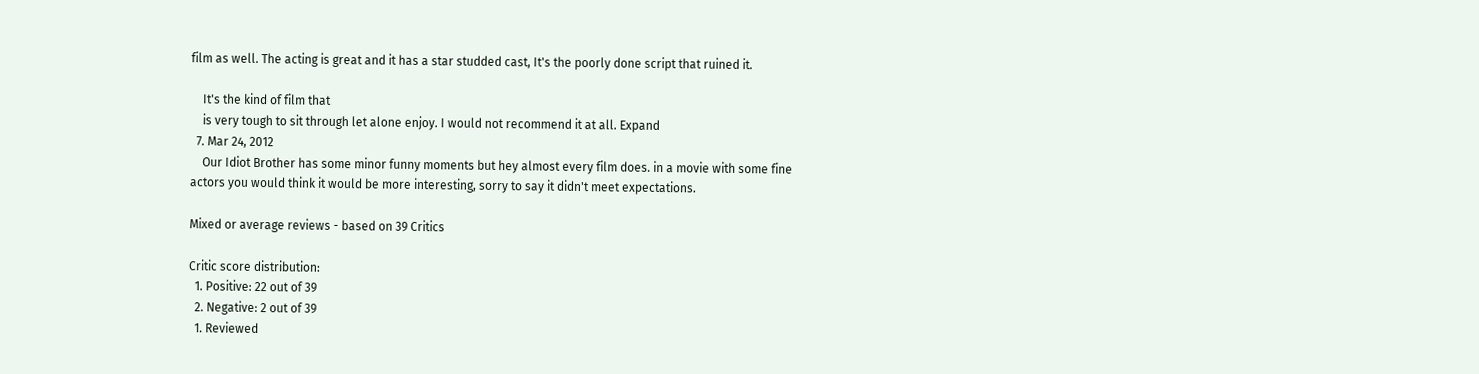film as well. The acting is great and it has a star studded cast, It's the poorly done script that ruined it.

    It's the kind of film that
    is very tough to sit through let alone enjoy. I would not recommend it at all. Expand
  7. Mar 24, 2012
    Our Idiot Brother has some minor funny moments but hey almost every film does. in a movie with some fine actors you would think it would be more interesting, sorry to say it didn't meet expectations.

Mixed or average reviews - based on 39 Critics

Critic score distribution:
  1. Positive: 22 out of 39
  2. Negative: 2 out of 39
  1. Reviewed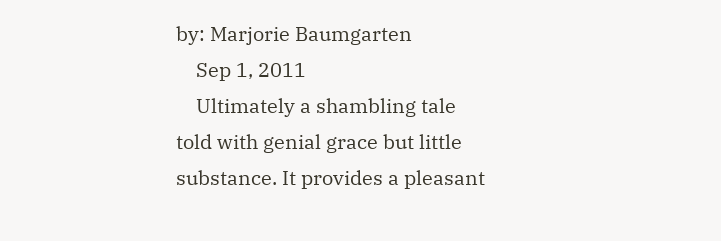by: Marjorie Baumgarten
    Sep 1, 2011
    Ultimately a shambling tale told with genial grace but little substance. It provides a pleasant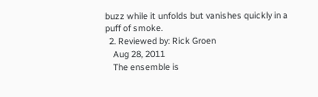buzz while it unfolds but vanishes quickly in a puff of smoke.
  2. Reviewed by: Rick Groen
    Aug 28, 2011
    The ensemble is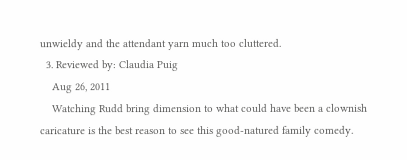unwieldy and the attendant yarn much too cluttered.
  3. Reviewed by: Claudia Puig
    Aug 26, 2011
    Watching Rudd bring dimension to what could have been a clownish caricature is the best reason to see this good-natured family comedy.